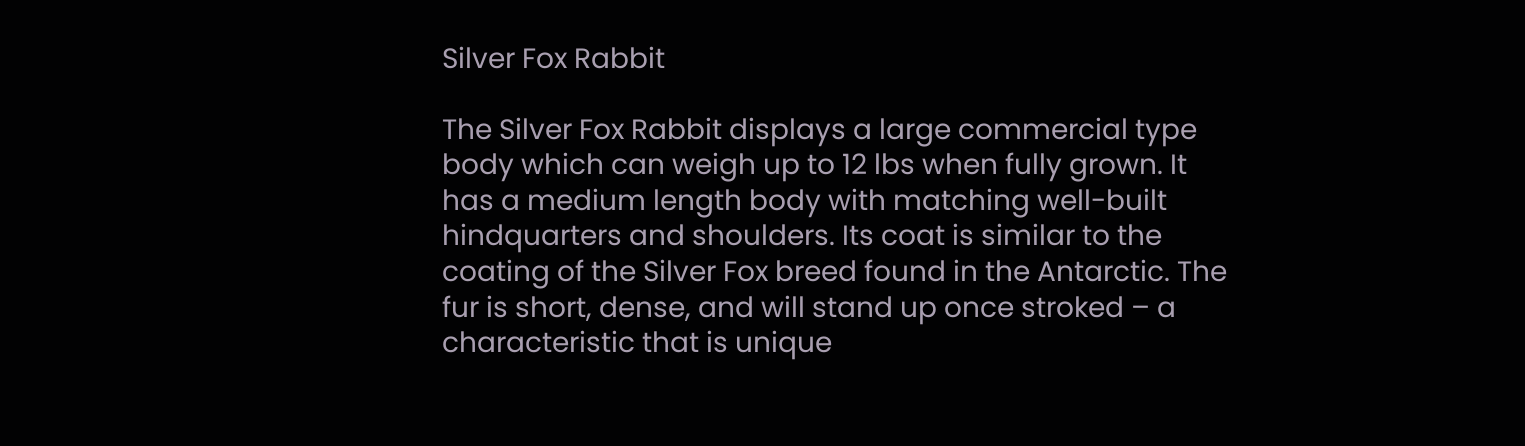Silver Fox Rabbit

The Silver Fox Rabbit displays a large commercial type body which can weigh up to 12 lbs when fully grown. It has a medium length body with matching well-built hindquarters and shoulders. Its coat is similar to the coating of the Silver Fox breed found in the Antarctic. The fur is short, dense, and will stand up once stroked – a characteristic that is unique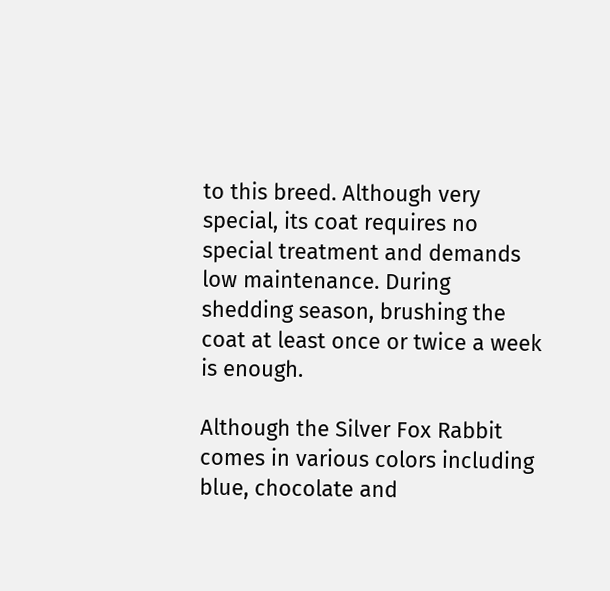to this breed. Although very special, its coat requires no special treatment and demands low maintenance. During shedding season, brushing the coat at least once or twice a week is enough.

Although the Silver Fox Rabbit comes in various colors including blue, chocolate and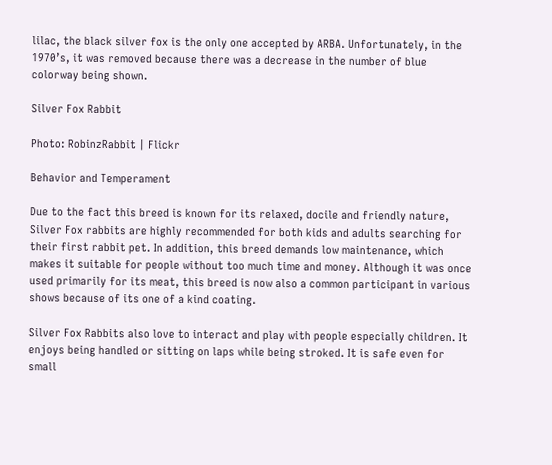lilac, the black silver fox is the only one accepted by ARBA. Unfortunately, in the 1970’s, it was removed because there was a decrease in the number of blue colorway being shown.

Silver Fox Rabbit

Photo: RobinzRabbit | Flickr

Behavior and Temperament

Due to the fact this breed is known for its relaxed, docile and friendly nature, Silver Fox rabbits are highly recommended for both kids and adults searching for their first rabbit pet. In addition, this breed demands low maintenance, which makes it suitable for people without too much time and money. Although it was once used primarily for its meat, this breed is now also a common participant in various shows because of its one of a kind coating.

Silver Fox Rabbits also love to interact and play with people especially children. It enjoys being handled or sitting on laps while being stroked. It is safe even for small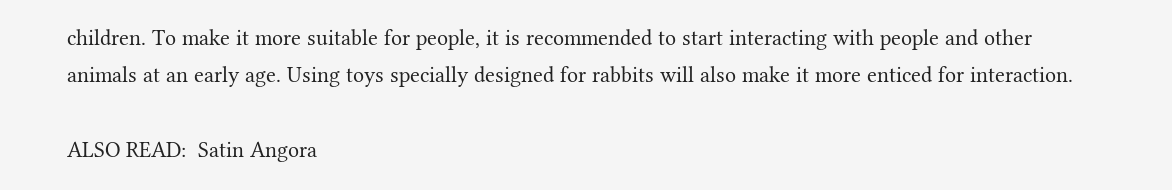children. To make it more suitable for people, it is recommended to start interacting with people and other animals at an early age. Using toys specially designed for rabbits will also make it more enticed for interaction.

ALSO READ:  Satin Angora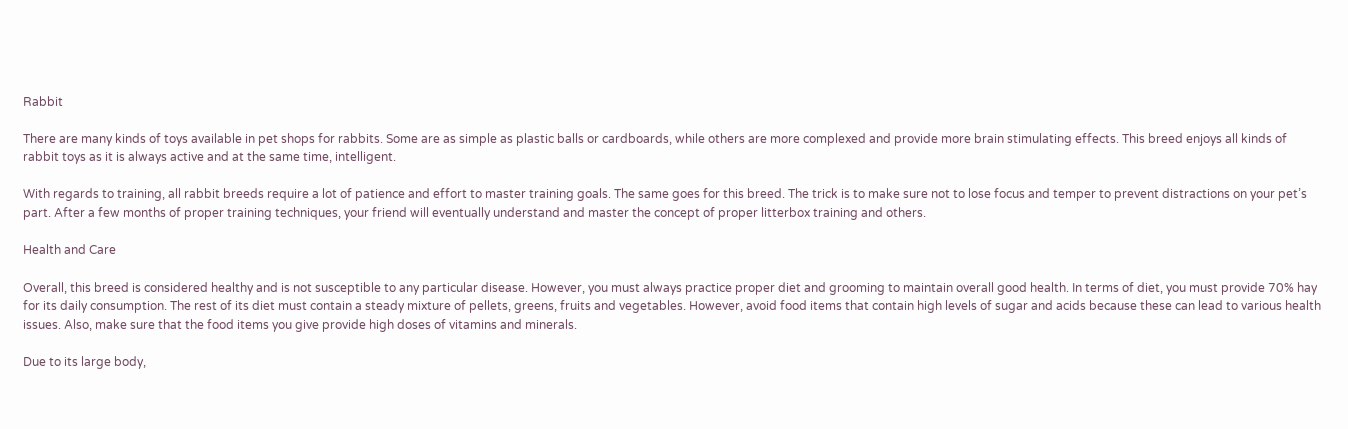Rabbit

There are many kinds of toys available in pet shops for rabbits. Some are as simple as plastic balls or cardboards, while others are more complexed and provide more brain stimulating effects. This breed enjoys all kinds of rabbit toys as it is always active and at the same time, intelligent.

With regards to training, all rabbit breeds require a lot of patience and effort to master training goals. The same goes for this breed. The trick is to make sure not to lose focus and temper to prevent distractions on your pet’s part. After a few months of proper training techniques, your friend will eventually understand and master the concept of proper litterbox training and others.

Health and Care

Overall, this breed is considered healthy and is not susceptible to any particular disease. However, you must always practice proper diet and grooming to maintain overall good health. In terms of diet, you must provide 70% hay for its daily consumption. The rest of its diet must contain a steady mixture of pellets, greens, fruits and vegetables. However, avoid food items that contain high levels of sugar and acids because these can lead to various health issues. Also, make sure that the food items you give provide high doses of vitamins and minerals.

Due to its large body,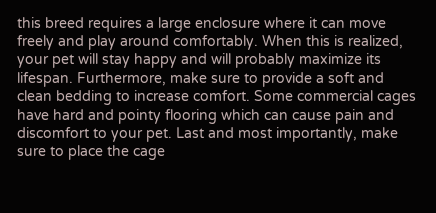this breed requires a large enclosure where it can move freely and play around comfortably. When this is realized, your pet will stay happy and will probably maximize its lifespan. Furthermore, make sure to provide a soft and clean bedding to increase comfort. Some commercial cages have hard and pointy flooring which can cause pain and discomfort to your pet. Last and most importantly, make sure to place the cage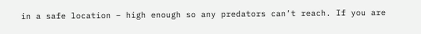in a safe location – high enough so any predators can’t reach. If you are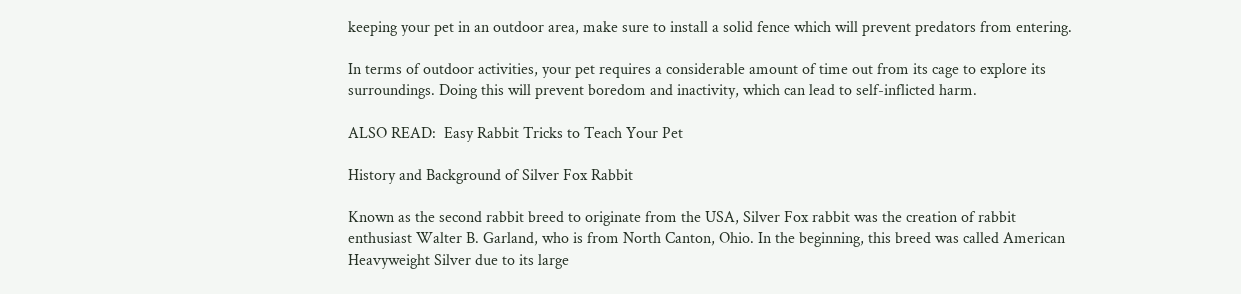keeping your pet in an outdoor area, make sure to install a solid fence which will prevent predators from entering.

In terms of outdoor activities, your pet requires a considerable amount of time out from its cage to explore its surroundings. Doing this will prevent boredom and inactivity, which can lead to self-inflicted harm.

ALSO READ:  Easy Rabbit Tricks to Teach Your Pet

History and Background of Silver Fox Rabbit

Known as the second rabbit breed to originate from the USA, Silver Fox rabbit was the creation of rabbit enthusiast Walter B. Garland, who is from North Canton, Ohio. In the beginning, this breed was called American Heavyweight Silver due to its large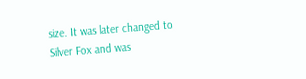size. It was later changed to Silver Fox and was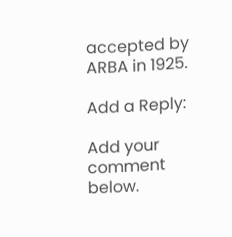accepted by ARBA in 1925.

Add a Reply:

Add your comment below.